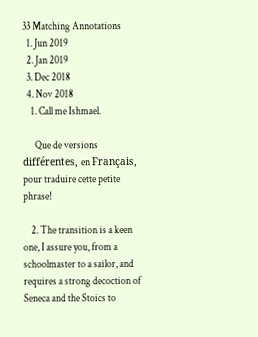33 Matching Annotations
  1. Jun 2019
  2. Jan 2019
  3. Dec 2018
  4. Nov 2018
    1. Call me Ishmael.

      Que de versions différentes, en Français, pour traduire cette petite phrase!

    2. The transition is a keen one, I assure you, from a schoolmaster to a sailor, and requires a strong decoction of Seneca and the Stoics to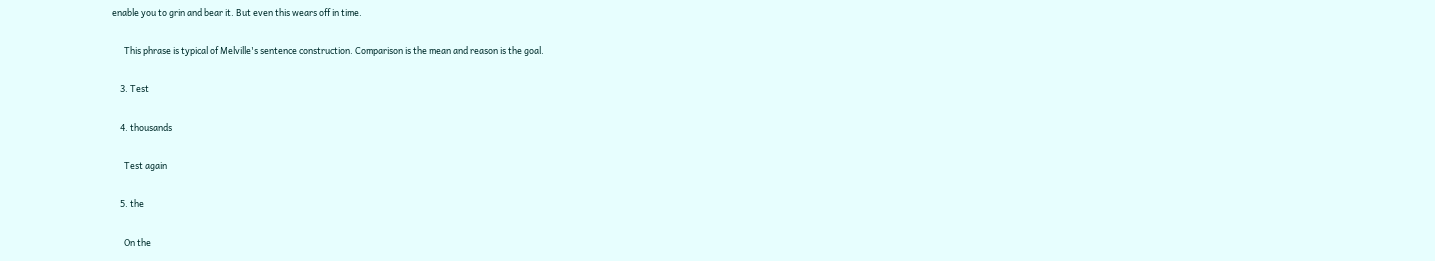enable you to grin and bear it. But even this wears off in time.

      This phrase is typical of Melville's sentence construction. Comparison is the mean and reason is the goal.

    3. Test

    4. thousands

      Test again

    5. the

      On the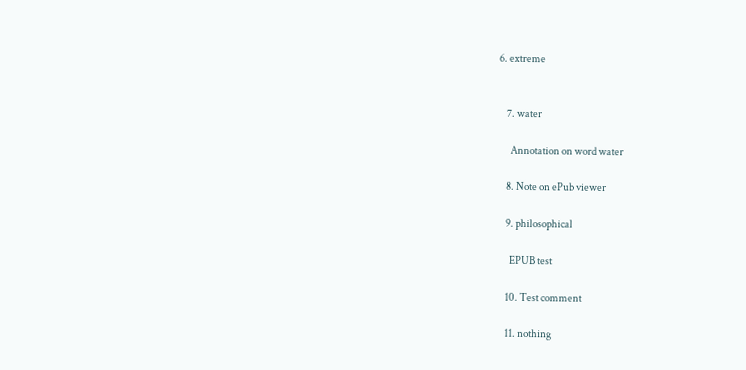6. extreme


    7. water

      Annotation on word water

    8. Note on ePub viewer

    9. philosophical

      EPUB test

    10. Test comment

    11. nothing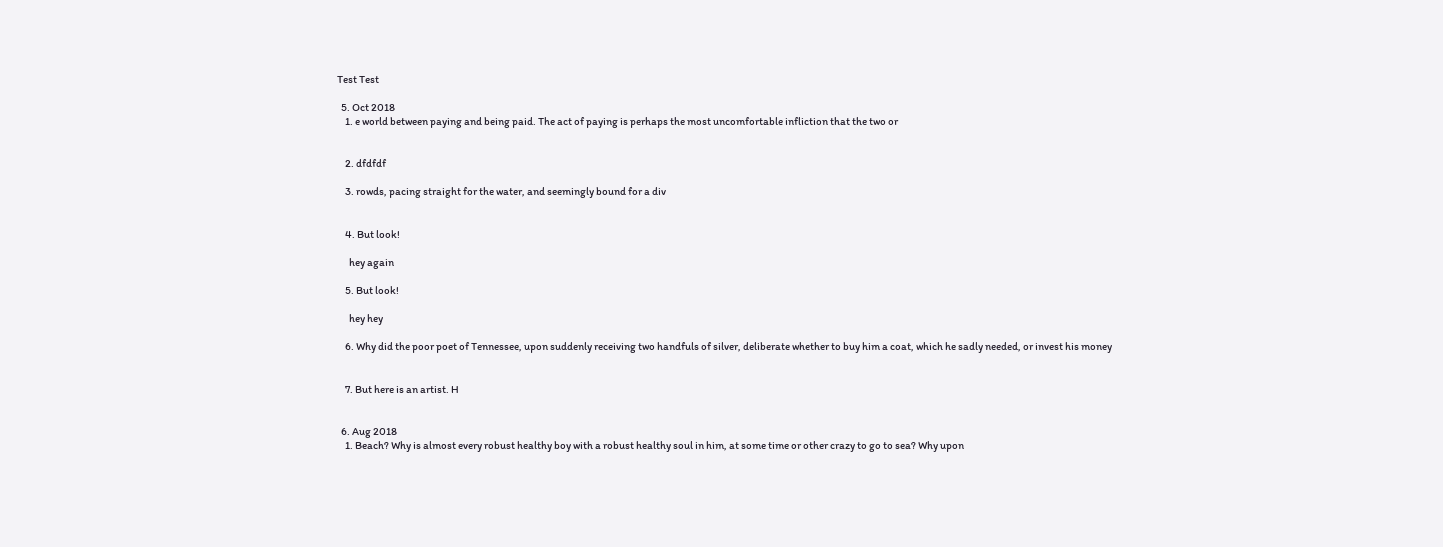Test Test

  5. Oct 2018
    1. e world between paying and being paid. The act of paying is perhaps the most uncomfortable infliction that the two or


    2. dfdfdf

    3. rowds, pacing straight for the water, and seemingly bound for a div


    4. But look!

      hey again

    5. But look!

      hey hey

    6. Why did the poor poet of Tennessee, upon suddenly receiving two handfuls of silver, deliberate whether to buy him a coat, which he sadly needed, or invest his money


    7. But here is an artist. H


  6. Aug 2018
    1. Beach? Why is almost every robust healthy boy with a robust healthy soul in him, at some time or other crazy to go to sea? Why upon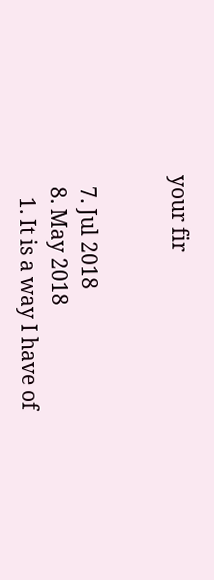your fir


  7. Jul 2018
  8. May 2018
    1. It is a way I have of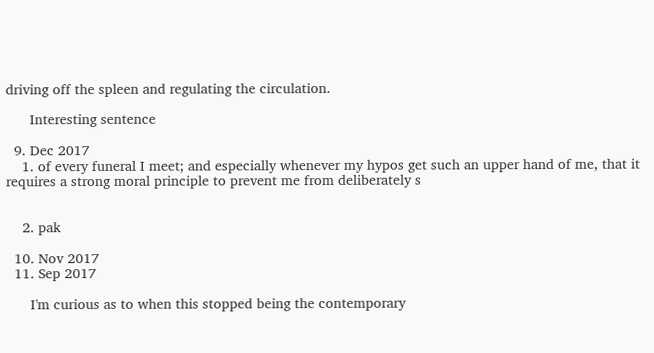driving off the spleen and regulating the circulation.

      Interesting sentence

  9. Dec 2017
    1. of every funeral I meet; and especially whenever my hypos get such an upper hand of me, that it requires a strong moral principle to prevent me from deliberately s


    2. pak

  10. Nov 2017
  11. Sep 2017

      I'm curious as to when this stopped being the contemporary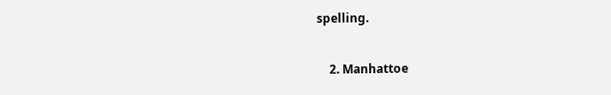spelling.

    2. Manhattoe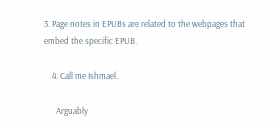3. Page notes in EPUBs are related to the webpages that embed the specific EPUB.

    4. Call me Ishmael.

      Arguably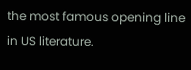the most famous opening line in US literature.